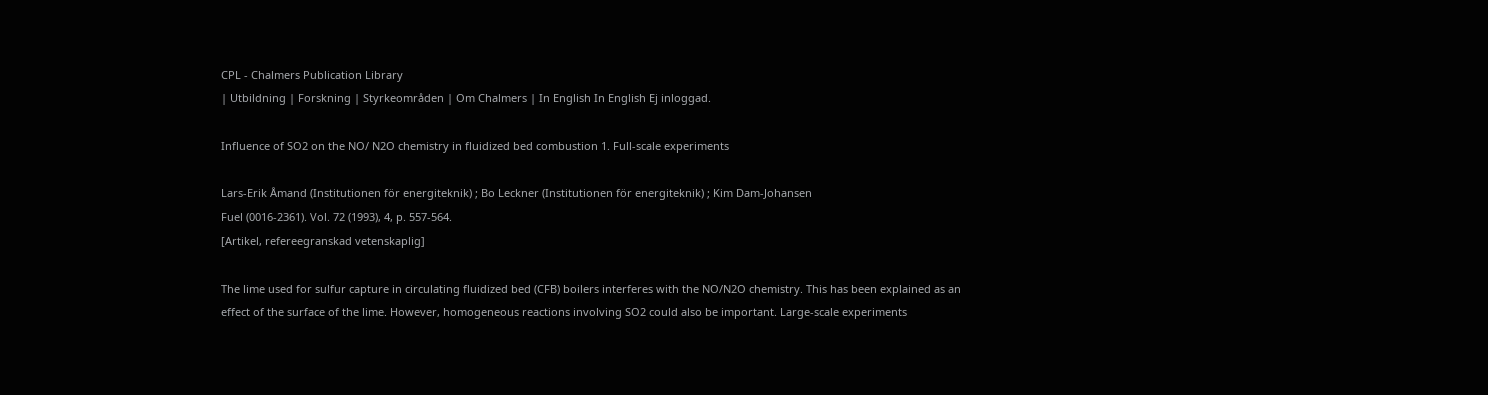CPL - Chalmers Publication Library
| Utbildning | Forskning | Styrkeområden | Om Chalmers | In English In English Ej inloggad.

Influence of SO2 on the NO/ N2O chemistry in fluidized bed combustion 1. Full-scale experiments

Lars-Erik Åmand (Institutionen för energiteknik) ; Bo Leckner (Institutionen för energiteknik) ; Kim Dam-Johansen
Fuel (0016-2361). Vol. 72 (1993), 4, p. 557-564.
[Artikel, refereegranskad vetenskaplig]

The lime used for sulfur capture in circulating fluidized bed (CFB) boilers interferes with the NO/N2O chemistry. This has been explained as an effect of the surface of the lime. However, homogeneous reactions involving SO2 could also be important. Large-scale experiments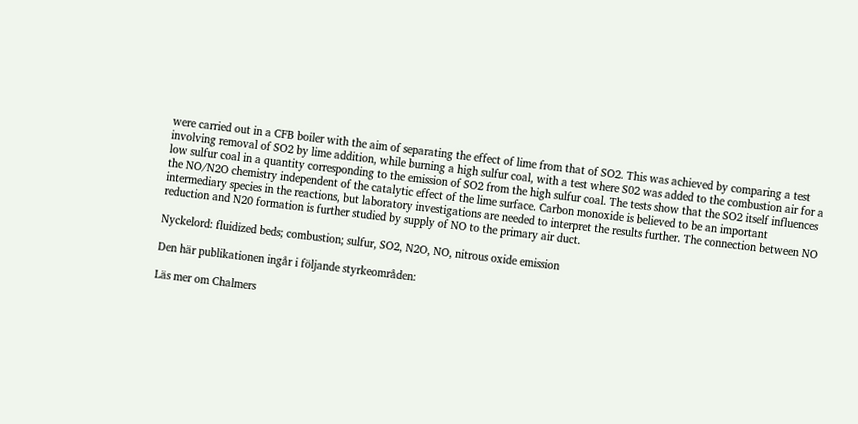were carried out in a CFB boiler with the aim of separating the effect of lime from that of SO2. This was achieved by comparing a test involving removal of SO2 by lime addition, while burning a high sulfur coal, with a test where S02 was added to the combustion air for a low sulfur coal in a quantity corresponding to the emission of SO2 from the high sulfur coal. The tests show that the SO2 itself influences the NO/N2O chemistry independent of the catalytic effect of the lime surface. Carbon monoxide is believed to be an important intermediary species in the reactions, but laboratory investigations are needed to interpret the results further. The connection between NO reduction and N20 formation is further studied by supply of NO to the primary air duct.

Nyckelord: fluidized beds; combustion; sulfur, SO2, N2O, NO, nitrous oxide emission

Den här publikationen ingår i följande styrkeområden:

Läs mer om Chalmers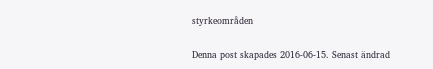styrkeområden

Denna post skapades 2016-06-15. Senast ändrad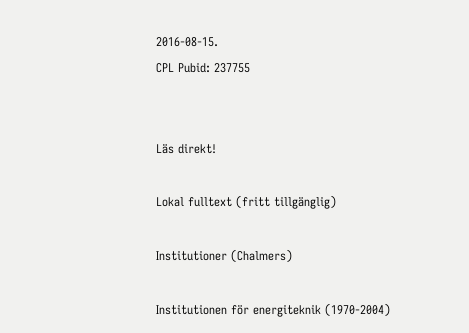2016-08-15.
CPL Pubid: 237755


Läs direkt!

Lokal fulltext (fritt tillgänglig)

Institutioner (Chalmers)

Institutionen för energiteknik (1970-2004)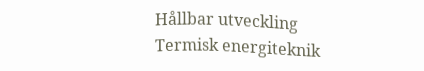Hållbar utveckling
Termisk energiteknik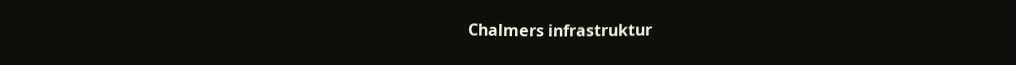Chalmers infrastruktur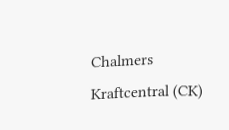Chalmers Kraftcentral (CK)